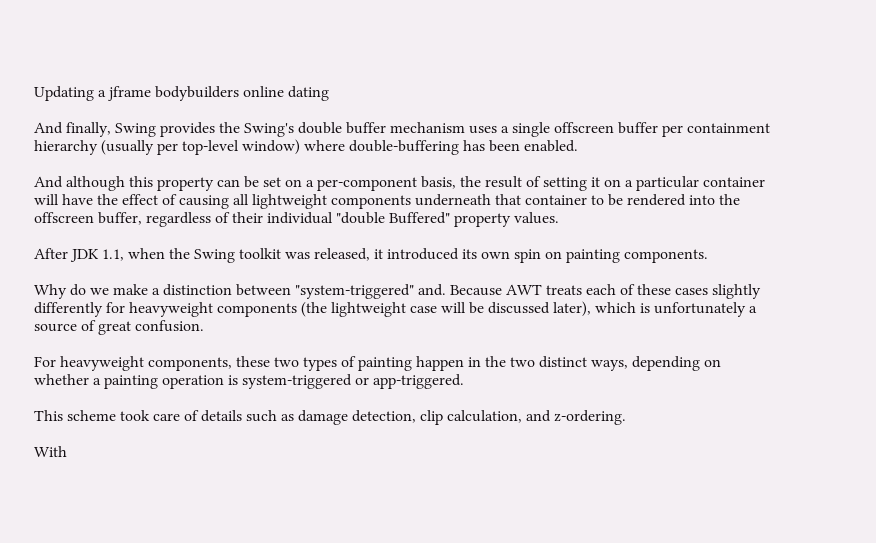Updating a jframe bodybuilders online dating

And finally, Swing provides the Swing's double buffer mechanism uses a single offscreen buffer per containment hierarchy (usually per top-level window) where double-buffering has been enabled.

And although this property can be set on a per-component basis, the result of setting it on a particular container will have the effect of causing all lightweight components underneath that container to be rendered into the offscreen buffer, regardless of their individual "double Buffered" property values.

After JDK 1.1, when the Swing toolkit was released, it introduced its own spin on painting components.

Why do we make a distinction between "system-triggered" and. Because AWT treats each of these cases slightly differently for heavyweight components (the lightweight case will be discussed later), which is unfortunately a source of great confusion.

For heavyweight components, these two types of painting happen in the two distinct ways, depending on whether a painting operation is system-triggered or app-triggered.

This scheme took care of details such as damage detection, clip calculation, and z-ordering.

With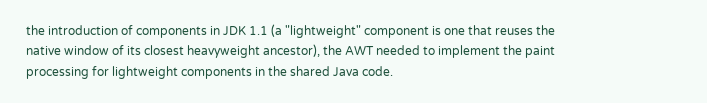the introduction of components in JDK 1.1 (a "lightweight" component is one that reuses the native window of its closest heavyweight ancestor), the AWT needed to implement the paint processing for lightweight components in the shared Java code.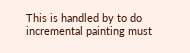This is handled by to do incremental painting must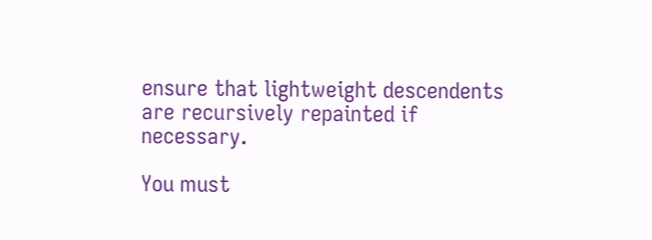ensure that lightweight descendents are recursively repainted if necessary.

You must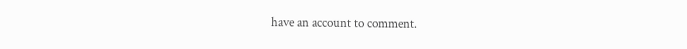have an account to comment.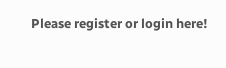Please register or login here!